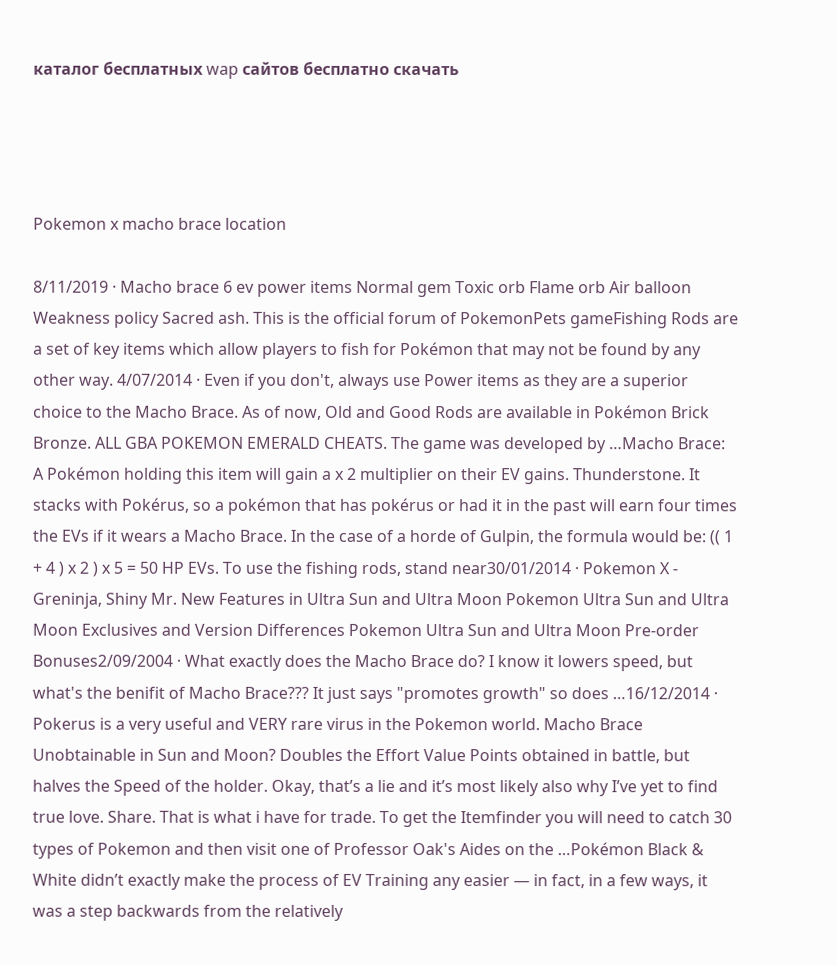каталог бесплатных wap сайтов бесплатно скачать




Pokemon x macho brace location

8/11/2019 · Macho brace 6 ev power items Normal gem Toxic orb Flame orb Air balloon Weakness policy Sacred ash. This is the official forum of PokemonPets gameFishing Rods are a set of key items which allow players to fish for Pokémon that may not be found by any other way. 4/07/2014 · Even if you don't, always use Power items as they are a superior choice to the Macho Brace. As of now, Old and Good Rods are available in Pokémon Brick Bronze. ALL GBA POKEMON EMERALD CHEATS. The game was developed by …Macho Brace: A Pokémon holding this item will gain a x 2 multiplier on their EV gains. Thunderstone. It stacks with Pokérus, so a pokémon that has pokérus or had it in the past will earn four times the EVs if it wears a Macho Brace. In the case of a horde of Gulpin, the formula would be: (( 1 + 4 ) x 2 ) x 5 = 50 HP EVs. To use the fishing rods, stand near30/01/2014 · Pokemon X - Greninja, Shiny Mr. New Features in Ultra Sun and Ultra Moon Pokemon Ultra Sun and Ultra Moon Exclusives and Version Differences Pokemon Ultra Sun and Ultra Moon Pre-order Bonuses2/09/2004 · What exactly does the Macho Brace do? I know it lowers speed, but what's the benifit of Macho Brace??? It just says "promotes growth" so does …16/12/2014 · Pokerus is a very useful and VERY rare virus in the Pokemon world. Macho Brace Unobtainable in Sun and Moon? Doubles the Effort Value Points obtained in battle, but halves the Speed of the holder. Okay, that’s a lie and it’s most likely also why I’ve yet to find true love. Share. That is what i have for trade. To get the Itemfinder you will need to catch 30 types of Pokemon and then visit one of Professor Oak's Aides on the …Pokémon Black & White didn’t exactly make the process of EV Training any easier — in fact, in a few ways, it was a step backwards from the relatively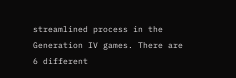streamlined process in the Generation IV games. There are 6 different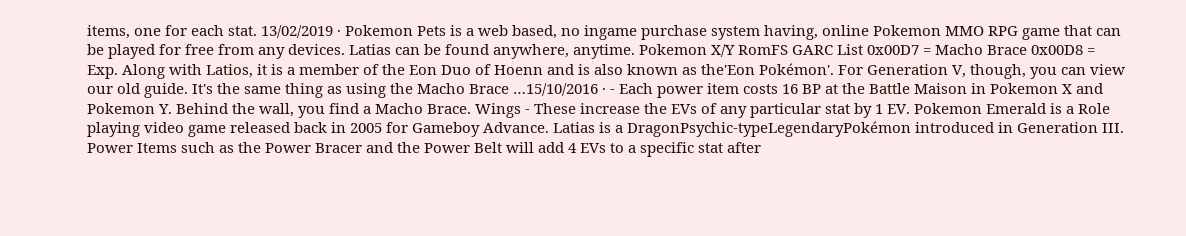items, one for each stat. 13/02/2019 · Pokemon Pets is a web based, no ingame purchase system having, online Pokemon MMO RPG game that can be played for free from any devices. Latias can be found anywhere, anytime. Pokemon X/Y RomFS GARC List 0x00D7 = Macho Brace 0x00D8 = Exp. Along with Latios, it is a member of the Eon Duo of Hoenn and is also known as the'Eon Pokémon'. For Generation V, though, you can view our old guide. It's the same thing as using the Macho Brace …15/10/2016 · - Each power item costs 16 BP at the Battle Maison in Pokemon X and Pokemon Y. Behind the wall, you find a Macho Brace. Wings - These increase the EVs of any particular stat by 1 EV. Pokemon Emerald is a Role playing video game released back in 2005 for Gameboy Advance. Latias is a DragonPsychic-typeLegendaryPokémon introduced in Generation III. Power Items such as the Power Bracer and the Power Belt will add 4 EVs to a specific stat after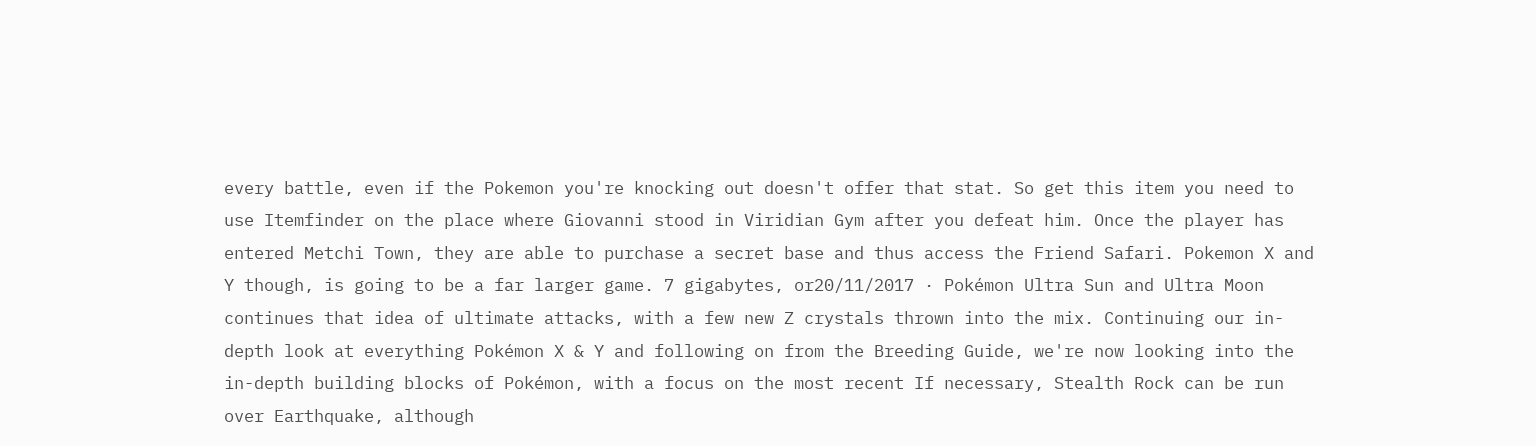every battle, even if the Pokemon you're knocking out doesn't offer that stat. So get this item you need to use Itemfinder on the place where Giovanni stood in Viridian Gym after you defeat him. Once the player has entered Metchi Town, they are able to purchase a secret base and thus access the Friend Safari. Pokemon X and Y though, is going to be a far larger game. 7 gigabytes, or20/11/2017 · Pokémon Ultra Sun and Ultra Moon continues that idea of ultimate attacks, with a few new Z crystals thrown into the mix. Continuing our in-depth look at everything Pokémon X & Y and following on from the Breeding Guide, we're now looking into the in-depth building blocks of Pokémon, with a focus on the most recent If necessary, Stealth Rock can be run over Earthquake, although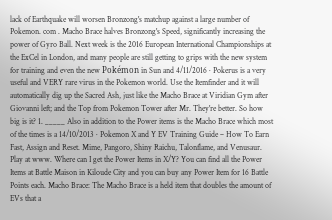lack of Earthquake will worsen Bronzong's matchup against a large number of Pokemon. com . Macho Brace halves Bronzong's Speed, significantly increasing the power of Gyro Ball. Next week is the 2016 European International Championships at the ExCel in London, and many people are still getting to grips with the new system for training and even the new Pokémon in Sun and 4/11/2016 · Pokerus is a very useful and VERY rare virus in the Pokemon world. Use the Itemfinder and it will automatically dig up the Sacred Ash, just like the Macho Brace at Viridian Gym after Giovanni left; and the Top from Pokemon Tower after Mr. They're better. So how big is it? 1. _____ Also in addition to the Power items is the Macho Brace which most of the times is a 14/10/2013 · Pokemon X and Y EV Training Guide – How To Earn Fast, Assign and Reset. Mime, Pangoro, Shiny Raichu, Talonflame, and Venusaur. Play at www. Where can I get the Power Items in X/Y? You can find all the Power Items at Battle Maison in Kiloude City and you can buy any Power Item for 16 Battle Points each. Macho Brace: The Macho Brace is a held item that doubles the amount of EVs that a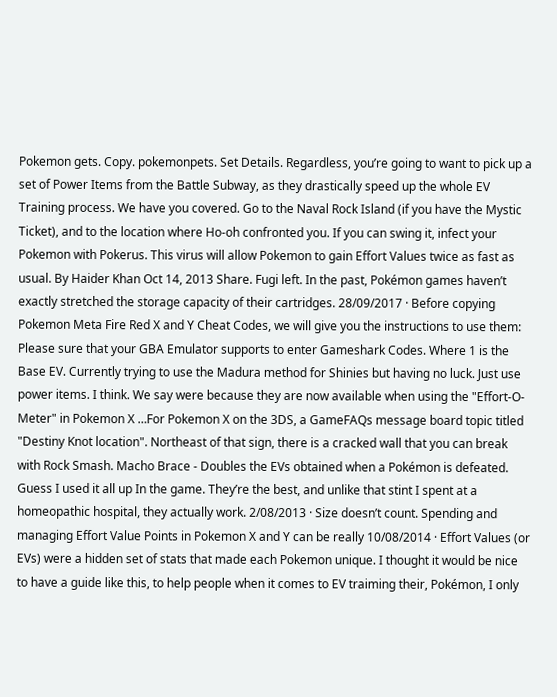Pokemon gets. Copy. pokemonpets. Set Details. Regardless, you’re going to want to pick up a set of Power Items from the Battle Subway, as they drastically speed up the whole EV Training process. We have you covered. Go to the Naval Rock Island (if you have the Mystic Ticket), and to the location where Ho-oh confronted you. If you can swing it, infect your Pokemon with Pokerus. This virus will allow Pokemon to gain Effort Values twice as fast as usual. By Haider Khan Oct 14, 2013 Share. Fugi left. In the past, Pokémon games haven’t exactly stretched the storage capacity of their cartridges. 28/09/2017 · Before copying Pokemon Meta Fire Red X and Y Cheat Codes, we will give you the instructions to use them: Please sure that your GBA Emulator supports to enter Gameshark Codes. Where 1 is the Base EV. Currently trying to use the Madura method for Shinies but having no luck. Just use power items. I think. We say were because they are now available when using the "Effort-O-Meter" in Pokemon X …For Pokemon X on the 3DS, a GameFAQs message board topic titled "Destiny Knot location". Northeast of that sign, there is a cracked wall that you can break with Rock Smash. Macho Brace - Doubles the EVs obtained when a Pokémon is defeated. Guess I used it all up In the game. They’re the best, and unlike that stint I spent at a homeopathic hospital, they actually work. 2/08/2013 · Size doesn’t count. Spending and managing Effort Value Points in Pokemon X and Y can be really 10/08/2014 · Effort Values (or EVs) were a hidden set of stats that made each Pokemon unique. I thought it would be nice to have a guide like this, to help people when it comes to EV traiming their, Pokémon, I only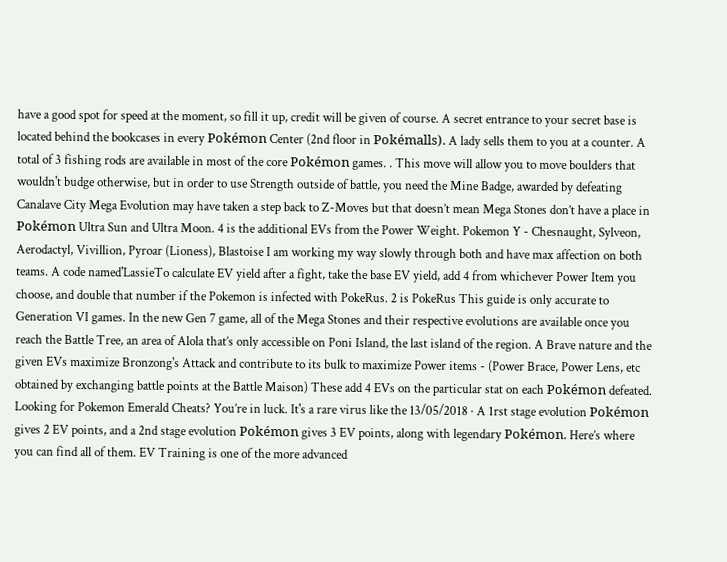have a good spot for speed at the moment, so fill it up, credit will be given of course. A secret entrance to your secret base is located behind the bookcases in every Pokémon Center (2nd floor in Pokémalls). A lady sells them to you at a counter. A total of 3 fishing rods are available in most of the core Pokémon games. . This move will allow you to move boulders that wouldn't budge otherwise, but in order to use Strength outside of battle, you need the Mine Badge, awarded by defeating Canalave City Mega Evolution may have taken a step back to Z-Moves but that doesn’t mean Mega Stones don’t have a place in Pokémon Ultra Sun and Ultra Moon. 4 is the additional EVs from the Power Weight. Pokemon Y - Chesnaught, Sylveon, Aerodactyl, Vivillion, Pyroar (Lioness), Blastoise I am working my way slowly through both and have max affection on both teams. A code named'LassieTo calculate EV yield after a fight, take the base EV yield, add 4 from whichever Power Item you choose, and double that number if the Pokemon is infected with PokeRus. 2 is PokeRus This guide is only accurate to Generation VI games. In the new Gen 7 game, all of the Mega Stones and their respective evolutions are available once you reach the Battle Tree, an area of Alola that’s only accessible on Poni Island, the last island of the region. A Brave nature and the given EVs maximize Bronzong's Attack and contribute to its bulk to maximize Power items - (Power Brace, Power Lens, etc obtained by exchanging battle points at the Battle Maison) These add 4 EVs on the particular stat on each Pokémon defeated. Looking for Pokemon Emerald Cheats? You’re in luck. It's a rare virus like the 13/05/2018 · A 1rst stage evolution Pokémon gives 2 EV points, and a 2nd stage evolution Pokémon gives 3 EV points, along with legendary Pokémon. Here’s where you can find all of them. EV Training is one of the more advanced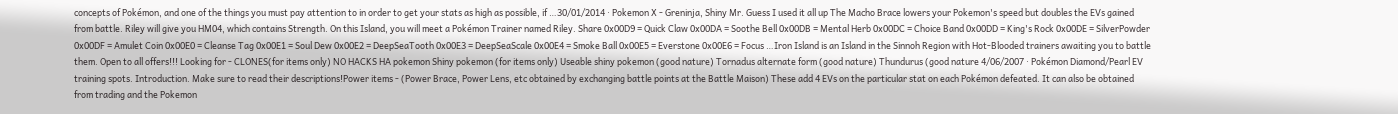concepts of Pokémon, and one of the things you must pay attention to in order to get your stats as high as possible, if …30/01/2014 · Pokemon X - Greninja, Shiny Mr. Guess I used it all up The Macho Brace lowers your Pokemon's speed but doubles the EVs gained from battle. Riley will give you HM04, which contains Strength. On this Island, you will meet a Pokémon Trainer named Riley. Share 0x00D9 = Quick Claw 0x00DA = Soothe Bell 0x00DB = Mental Herb 0x00DC = Choice Band 0x00DD = King's Rock 0x00DE = SilverPowder 0x00DF = Amulet Coin 0x00E0 = Cleanse Tag 0x00E1 = Soul Dew 0x00E2 = DeepSeaTooth 0x00E3 = DeepSeaScale 0x00E4 = Smoke Ball 0x00E5 = Everstone 0x00E6 = Focus …Iron Island is an Island in the Sinnoh Region with Hot-Blooded trainers awaiting you to battle them. Open to all offers!!! Looking for - CLONES(for items only) NO HACKS HA pokemon Shiny pokemon (for items only) Useable shiny pokemon (good nature) Tornadus alternate form (good nature) Thundurus (good nature 4/06/2007 · Pokémon Diamond/Pearl EV training spots. Introduction. Make sure to read their descriptions!Power items - (Power Brace, Power Lens, etc obtained by exchanging battle points at the Battle Maison) These add 4 EVs on the particular stat on each Pokémon defeated. It can also be obtained from trading and the Pokemon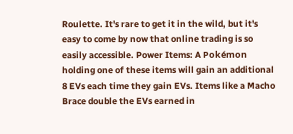Roulette. It's rare to get it in the wild, but it's easy to come by now that online trading is so easily accessible. Power Items: A Pokémon holding one of these items will gain an additional 8 EVs each time they gain EVs. Items like a Macho Brace double the EVs earned in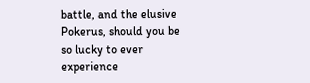battle, and the elusive Pokerus, should you be so lucky to ever experience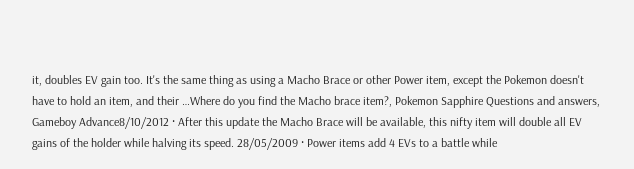it, doubles EV gain too. It's the same thing as using a Macho Brace or other Power item, except the Pokemon doesn't have to hold an item, and their …Where do you find the Macho brace item?, Pokemon Sapphire Questions and answers, Gameboy Advance8/10/2012 · After this update the Macho Brace will be available, this nifty item will double all EV gains of the holder while halving its speed. 28/05/2009 · Power items add 4 EVs to a battle while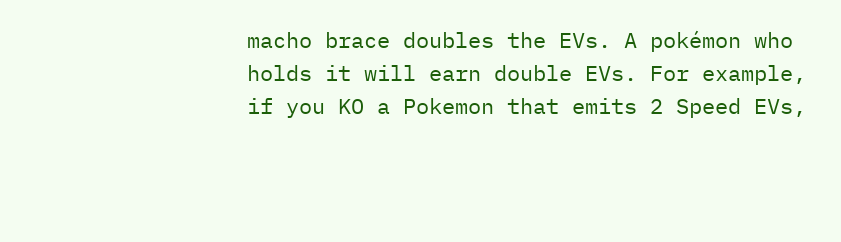macho brace doubles the EVs. A pokémon who holds it will earn double EVs. For example, if you KO a Pokemon that emits 2 Speed EVs,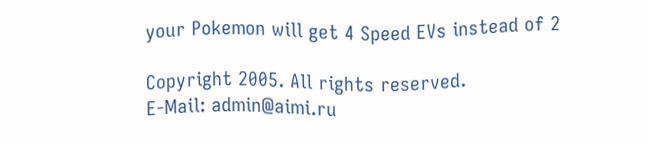your Pokemon will get 4 Speed EVs instead of 2

Copyright 2005. All rights reserved.
E-Mail: admin@aimi.ru